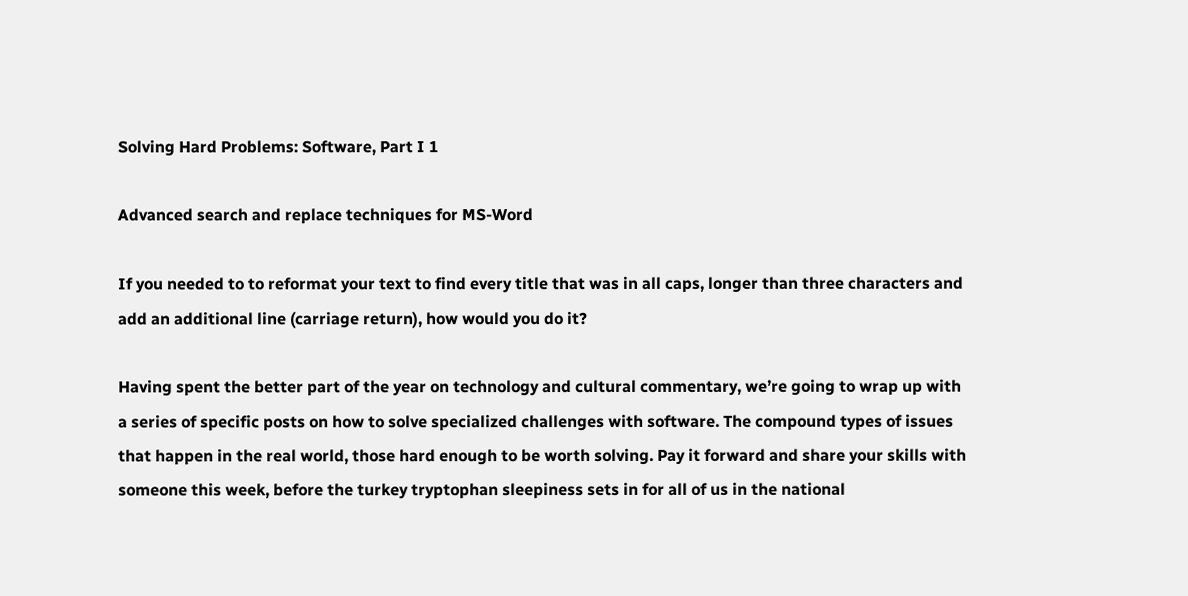Solving Hard Problems: Software, Part I 1

Advanced search and replace techniques for MS-Word

If you needed to to reformat your text to find every title that was in all caps, longer than three characters and add an additional line (carriage return), how would you do it?

Having spent the better part of the year on technology and cultural commentary, we’re going to wrap up with a series of specific posts on how to solve specialized challenges with software. The compound types of issues that happen in the real world, those hard enough to be worth solving. Pay it forward and share your skills with someone this week, before the turkey tryptophan sleepiness sets in for all of us in the national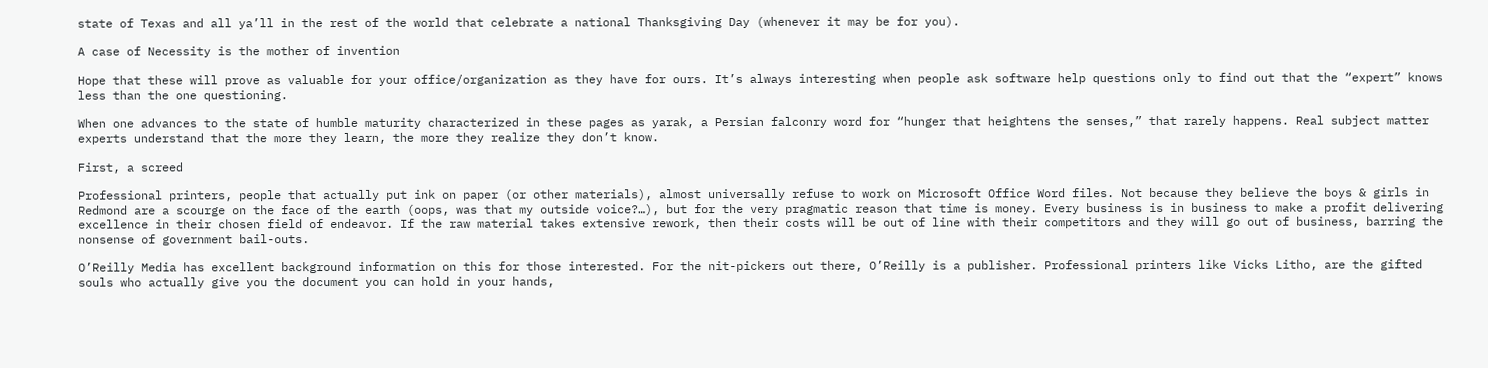state of Texas and all ya’ll in the rest of the world that celebrate a national Thanksgiving Day (whenever it may be for you).

A case of Necessity is the mother of invention

Hope that these will prove as valuable for your office/organization as they have for ours. It’s always interesting when people ask software help questions only to find out that the “expert” knows less than the one questioning.

When one advances to the state of humble maturity characterized in these pages as yarak, a Persian falconry word for “hunger that heightens the senses,” that rarely happens. Real subject matter experts understand that the more they learn, the more they realize they don’t know.

First, a screed

Professional printers, people that actually put ink on paper (or other materials), almost universally refuse to work on Microsoft Office Word files. Not because they believe the boys & girls in Redmond are a scourge on the face of the earth (oops, was that my outside voice?…), but for the very pragmatic reason that time is money. Every business is in business to make a profit delivering excellence in their chosen field of endeavor. If the raw material takes extensive rework, then their costs will be out of line with their competitors and they will go out of business, barring the nonsense of government bail-outs.

O’Reilly Media has excellent background information on this for those interested. For the nit-pickers out there, O’Reilly is a publisher. Professional printers like Vicks Litho, are the gifted souls who actually give you the document you can hold in your hands,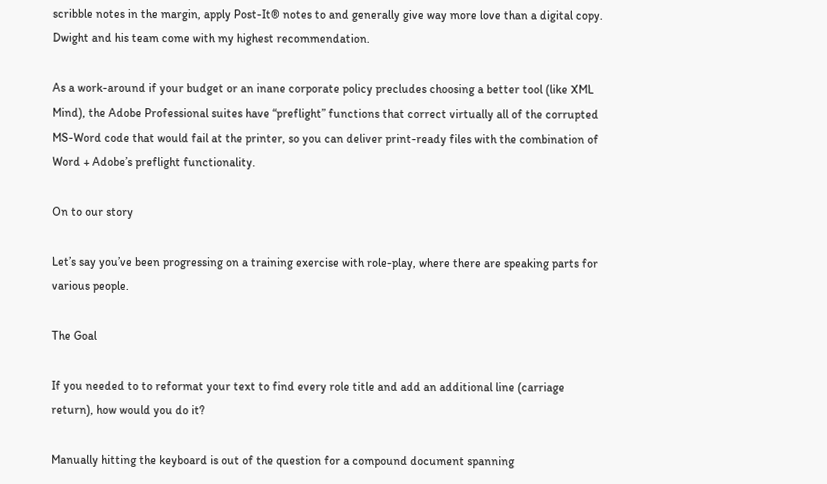scribble notes in the margin, apply Post-It® notes to and generally give way more love than a digital copy. Dwight and his team come with my highest recommendation.

As a work-around if your budget or an inane corporate policy precludes choosing a better tool (like XML Mind), the Adobe Professional suites have “preflight” functions that correct virtually all of the corrupted MS-Word code that would fail at the printer, so you can deliver print-ready files with the combination of Word + Adobe’s preflight functionality.

On to our story

Let’s say you’ve been progressing on a training exercise with role-play, where there are speaking parts for various people.

The Goal

If you needed to to reformat your text to find every role title and add an additional line (carriage return), how would you do it?

Manually hitting the keyboard is out of the question for a compound document spanning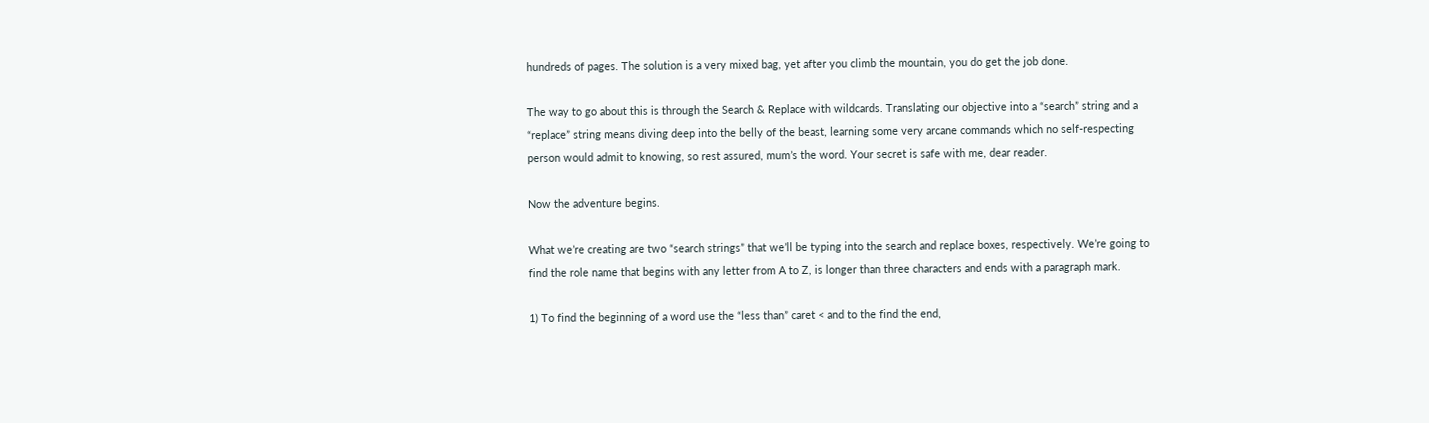hundreds of pages. The solution is a very mixed bag, yet after you climb the mountain, you do get the job done.

The way to go about this is through the Search & Replace with wildcards. Translating our objective into a “search” string and a “replace” string means diving deep into the belly of the beast, learning some very arcane commands which no self-respecting person would admit to knowing, so rest assured, mum’s the word. Your secret is safe with me, dear reader.

Now the adventure begins.

What we’re creating are two “search strings” that we’ll be typing into the search and replace boxes, respectively. We’re going to find the role name that begins with any letter from A to Z, is longer than three characters and ends with a paragraph mark.

1) To find the beginning of a word use the “less than” caret < and to the find the end,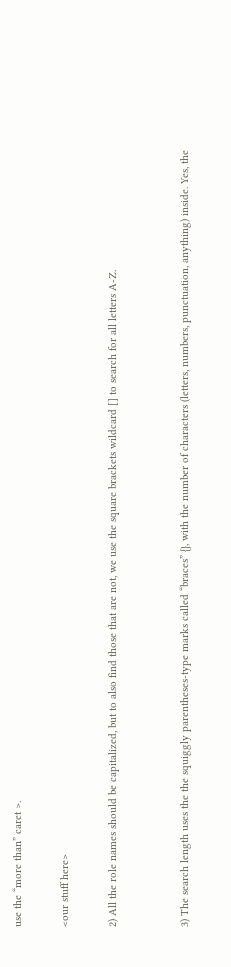use the “more than” caret >.

<our stuff here>

2) All the role names should be capitalized, but to also find those that are not, we use the square brackets wildcard [] to search for all letters A-Z.


3) The search length uses the the squiggly parentheses-type marks called “braces” {}, with the number of characters (letters, numbers, punctuation, anything) inside. Yes, the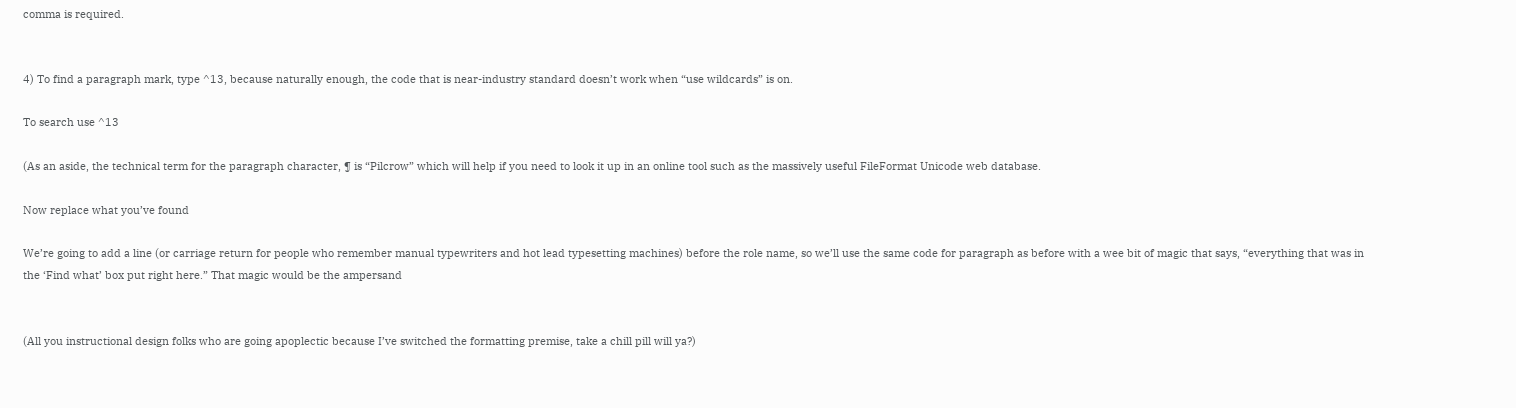comma is required.


4) To find a paragraph mark, type ^13, because naturally enough, the code that is near-industry standard doesn’t work when “use wildcards” is on.

To search use ^13

(As an aside, the technical term for the paragraph character, ¶ is “Pilcrow” which will help if you need to look it up in an online tool such as the massively useful FileFormat Unicode web database.

Now replace what you’ve found

We’re going to add a line (or carriage return for people who remember manual typewriters and hot lead typesetting machines) before the role name, so we’ll use the same code for paragraph as before with a wee bit of magic that says, “everything that was in the ‘Find what’ box put right here.” That magic would be the ampersand


(All you instructional design folks who are going apoplectic because I’ve switched the formatting premise, take a chill pill will ya?)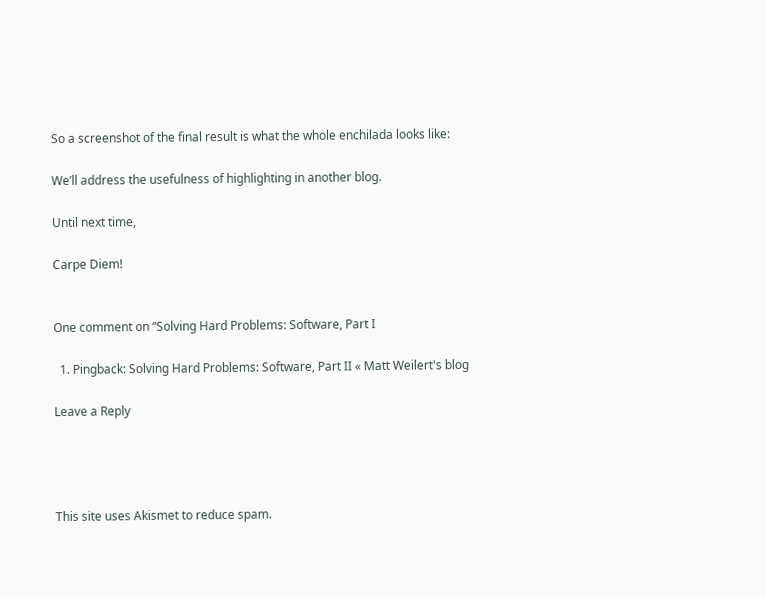So a screenshot of the final result is what the whole enchilada looks like:

We’ll address the usefulness of highlighting in another blog.

Until next time,

Carpe Diem!


One comment on “Solving Hard Problems: Software, Part I

  1. Pingback: Solving Hard Problems: Software, Part II « Matt Weilert's blog

Leave a Reply




This site uses Akismet to reduce spam.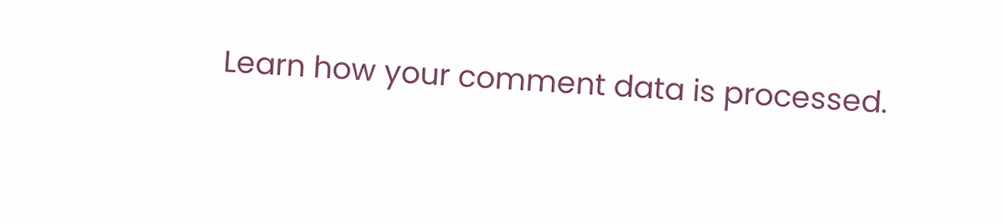Learn how your comment data is processed.